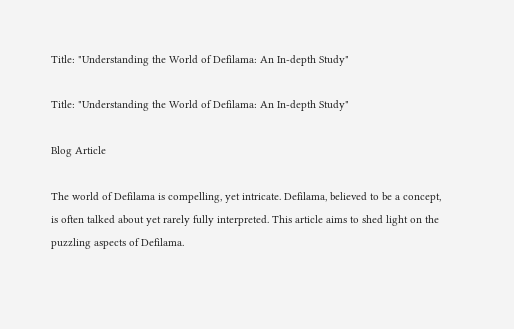Title: "Understanding the World of Defilama: An In-depth Study"

Title: "Understanding the World of Defilama: An In-depth Study"

Blog Article

The world of Defilama is compelling, yet intricate. Defilama, believed to be a concept, is often talked about yet rarely fully interpreted. This article aims to shed light on the puzzling aspects of Defilama.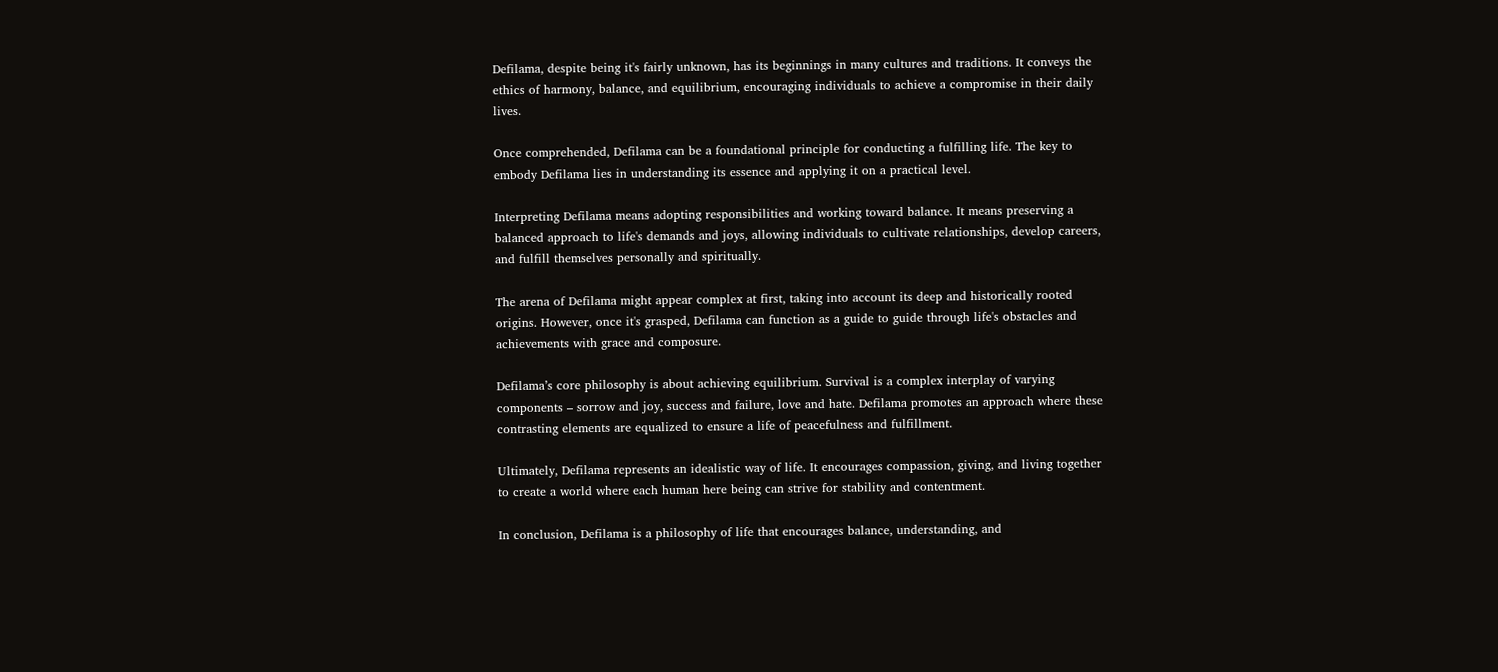Defilama, despite being it's fairly unknown, has its beginnings in many cultures and traditions. It conveys the ethics of harmony, balance, and equilibrium, encouraging individuals to achieve a compromise in their daily lives.

Once comprehended, Defilama can be a foundational principle for conducting a fulfilling life. The key to embody Defilama lies in understanding its essence and applying it on a practical level.

Interpreting Defilama means adopting responsibilities and working toward balance. It means preserving a balanced approach to life's demands and joys, allowing individuals to cultivate relationships, develop careers, and fulfill themselves personally and spiritually.

The arena of Defilama might appear complex at first, taking into account its deep and historically rooted origins. However, once it's grasped, Defilama can function as a guide to guide through life's obstacles and achievements with grace and composure.

Defilama’s core philosophy is about achieving equilibrium. Survival is a complex interplay of varying components – sorrow and joy, success and failure, love and hate. Defilama promotes an approach where these contrasting elements are equalized to ensure a life of peacefulness and fulfillment.

Ultimately, Defilama represents an idealistic way of life. It encourages compassion, giving, and living together to create a world where each human here being can strive for stability and contentment.

In conclusion, Defilama is a philosophy of life that encourages balance, understanding, and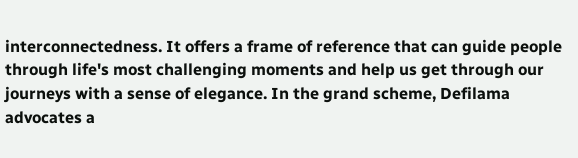interconnectedness. It offers a frame of reference that can guide people through life's most challenging moments and help us get through our journeys with a sense of elegance. In the grand scheme, Defilama advocates a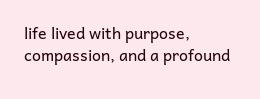life lived with purpose, compassion, and a profound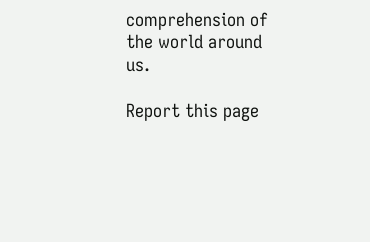comprehension of the world around us.

Report this page